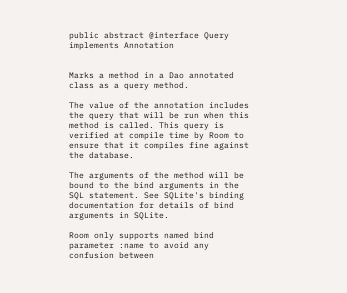public abstract @interface Query
implements Annotation


Marks a method in a Dao annotated class as a query method.

The value of the annotation includes the query that will be run when this method is called. This query is verified at compile time by Room to ensure that it compiles fine against the database.

The arguments of the method will be bound to the bind arguments in the SQL statement. See SQLite's binding documentation for details of bind arguments in SQLite.

Room only supports named bind parameter :name to avoid any confusion between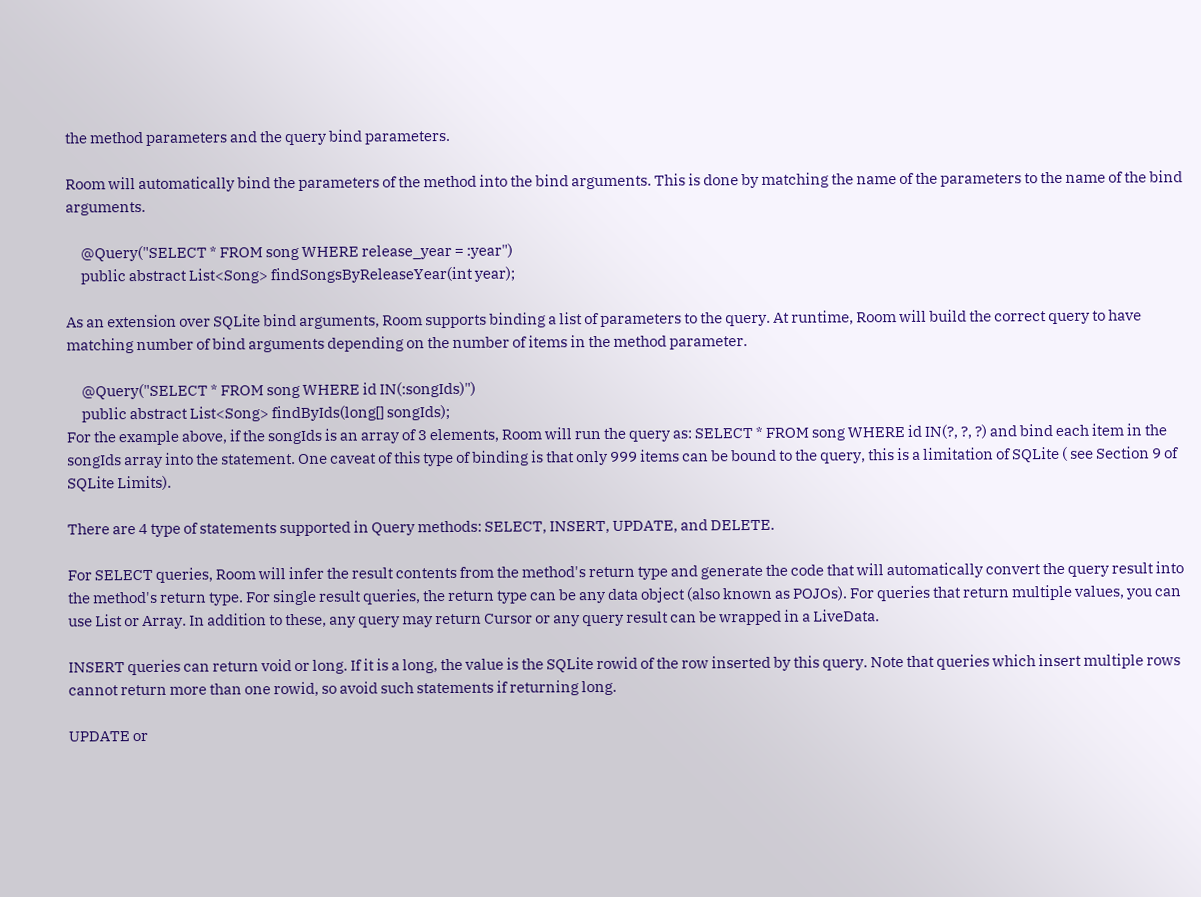the method parameters and the query bind parameters.

Room will automatically bind the parameters of the method into the bind arguments. This is done by matching the name of the parameters to the name of the bind arguments.

     @Query("SELECT * FROM song WHERE release_year = :year")
     public abstract List<Song> findSongsByReleaseYear(int year);

As an extension over SQLite bind arguments, Room supports binding a list of parameters to the query. At runtime, Room will build the correct query to have matching number of bind arguments depending on the number of items in the method parameter.

     @Query("SELECT * FROM song WHERE id IN(:songIds)")
     public abstract List<Song> findByIds(long[] songIds);
For the example above, if the songIds is an array of 3 elements, Room will run the query as: SELECT * FROM song WHERE id IN(?, ?, ?) and bind each item in the songIds array into the statement. One caveat of this type of binding is that only 999 items can be bound to the query, this is a limitation of SQLite ( see Section 9 of SQLite Limits).

There are 4 type of statements supported in Query methods: SELECT, INSERT, UPDATE, and DELETE.

For SELECT queries, Room will infer the result contents from the method's return type and generate the code that will automatically convert the query result into the method's return type. For single result queries, the return type can be any data object (also known as POJOs). For queries that return multiple values, you can use List or Array. In addition to these, any query may return Cursor or any query result can be wrapped in a LiveData.

INSERT queries can return void or long. If it is a long, the value is the SQLite rowid of the row inserted by this query. Note that queries which insert multiple rows cannot return more than one rowid, so avoid such statements if returning long.

UPDATE or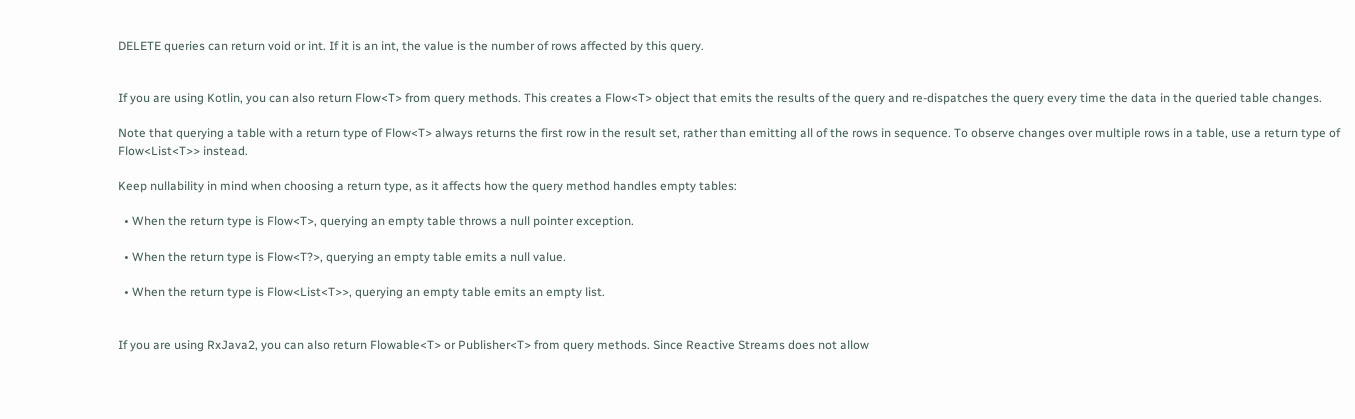DELETE queries can return void or int. If it is an int, the value is the number of rows affected by this query.


If you are using Kotlin, you can also return Flow<T> from query methods. This creates a Flow<T> object that emits the results of the query and re-dispatches the query every time the data in the queried table changes.

Note that querying a table with a return type of Flow<T> always returns the first row in the result set, rather than emitting all of the rows in sequence. To observe changes over multiple rows in a table, use a return type of Flow<List<T>> instead.

Keep nullability in mind when choosing a return type, as it affects how the query method handles empty tables:

  • When the return type is Flow<T>, querying an empty table throws a null pointer exception.

  • When the return type is Flow<T?>, querying an empty table emits a null value.

  • When the return type is Flow<List<T>>, querying an empty table emits an empty list.


If you are using RxJava2, you can also return Flowable<T> or Publisher<T> from query methods. Since Reactive Streams does not allow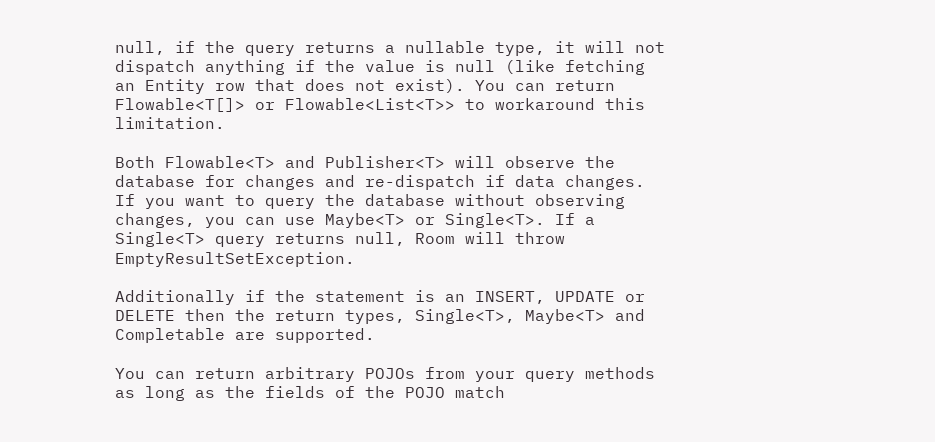null, if the query returns a nullable type, it will not dispatch anything if the value is null (like fetching an Entity row that does not exist). You can return Flowable<T[]> or Flowable<List<T>> to workaround this limitation.

Both Flowable<T> and Publisher<T> will observe the database for changes and re-dispatch if data changes. If you want to query the database without observing changes, you can use Maybe<T> or Single<T>. If a Single<T> query returns null, Room will throw EmptyResultSetException.

Additionally if the statement is an INSERT, UPDATE or DELETE then the return types, Single<T>, Maybe<T> and Completable are supported.

You can return arbitrary POJOs from your query methods as long as the fields of the POJO match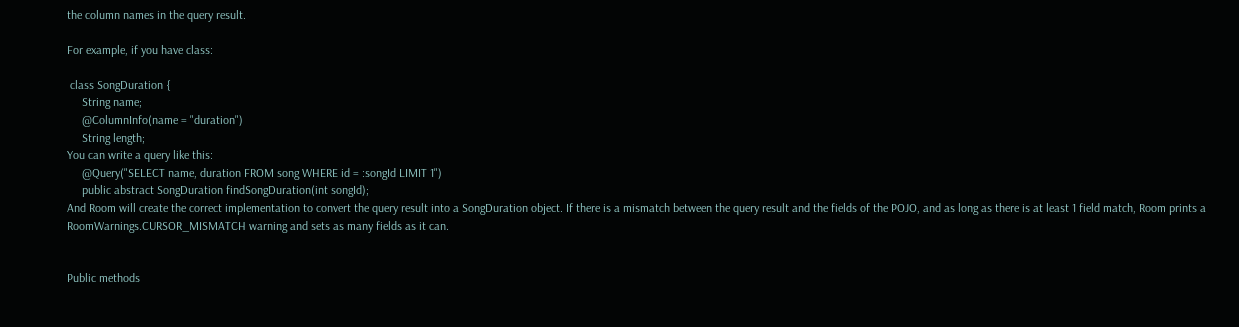the column names in the query result.

For example, if you have class:

 class SongDuration {
     String name;
     @ColumnInfo(name = "duration")
     String length;
You can write a query like this:
     @Query("SELECT name, duration FROM song WHERE id = :songId LIMIT 1")
     public abstract SongDuration findSongDuration(int songId);
And Room will create the correct implementation to convert the query result into a SongDuration object. If there is a mismatch between the query result and the fields of the POJO, and as long as there is at least 1 field match, Room prints a RoomWarnings.CURSOR_MISMATCH warning and sets as many fields as it can.


Public methods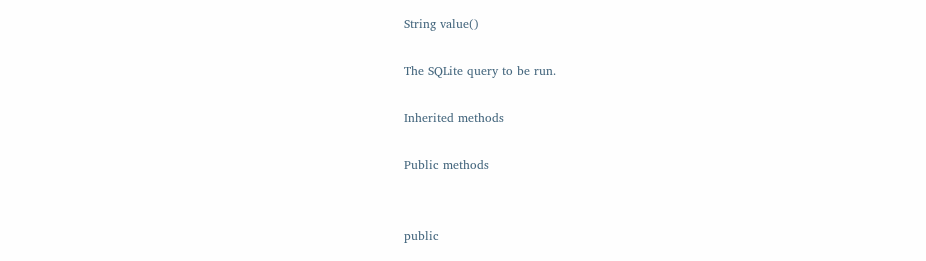String value()

The SQLite query to be run.

Inherited methods

Public methods


public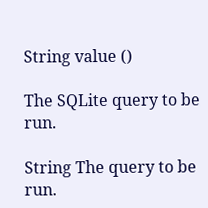String value ()

The SQLite query to be run.

String The query to be run.